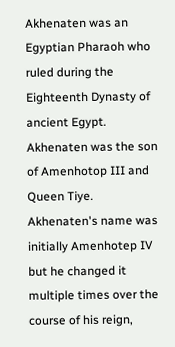Akhenaten was an Egyptian Pharaoh who ruled during the Eighteenth Dynasty of ancient Egypt. Akhenaten was the son of Amenhotop III and Queen Tiye. Akhenaten's name was initially Amenhotep IV but he changed it multiple times over the course of his reign,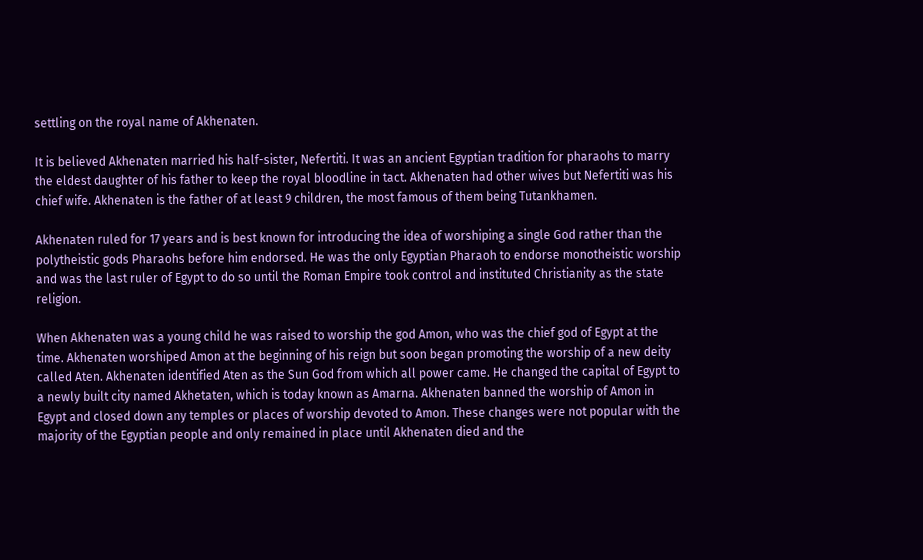settling on the royal name of Akhenaten.

It is believed Akhenaten married his half-sister, Nefertiti. It was an ancient Egyptian tradition for pharaohs to marry the eldest daughter of his father to keep the royal bloodline in tact. Akhenaten had other wives but Nefertiti was his chief wife. Akhenaten is the father of at least 9 children, the most famous of them being Tutankhamen.

Akhenaten ruled for 17 years and is best known for introducing the idea of worshiping a single God rather than the polytheistic gods Pharaohs before him endorsed. He was the only Egyptian Pharaoh to endorse monotheistic worship and was the last ruler of Egypt to do so until the Roman Empire took control and instituted Christianity as the state religion.

When Akhenaten was a young child he was raised to worship the god Amon, who was the chief god of Egypt at the time. Akhenaten worshiped Amon at the beginning of his reign but soon began promoting the worship of a new deity called Aten. Akhenaten identified Aten as the Sun God from which all power came. He changed the capital of Egypt to a newly built city named Akhetaten, which is today known as Amarna. Akhenaten banned the worship of Amon in Egypt and closed down any temples or places of worship devoted to Amon. These changes were not popular with the majority of the Egyptian people and only remained in place until Akhenaten died and the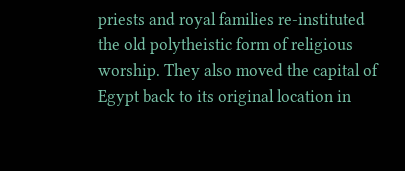priests and royal families re-instituted the old polytheistic form of religious worship. They also moved the capital of Egypt back to its original location in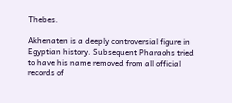Thebes.

Akhenaten is a deeply controversial figure in Egyptian history. Subsequent Pharaohs tried to have his name removed from all official records of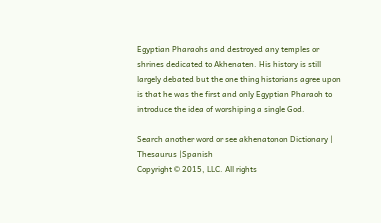Egyptian Pharaohs and destroyed any temples or shrines dedicated to Akhenaten. His history is still largely debated but the one thing historians agree upon is that he was the first and only Egyptian Pharaoh to introduce the idea of worshiping a single God.

Search another word or see akhenatonon Dictionary | Thesaurus |Spanish
Copyright © 2015, LLC. All rights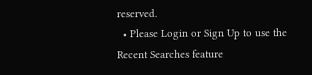reserved.
  • Please Login or Sign Up to use the Recent Searches feature